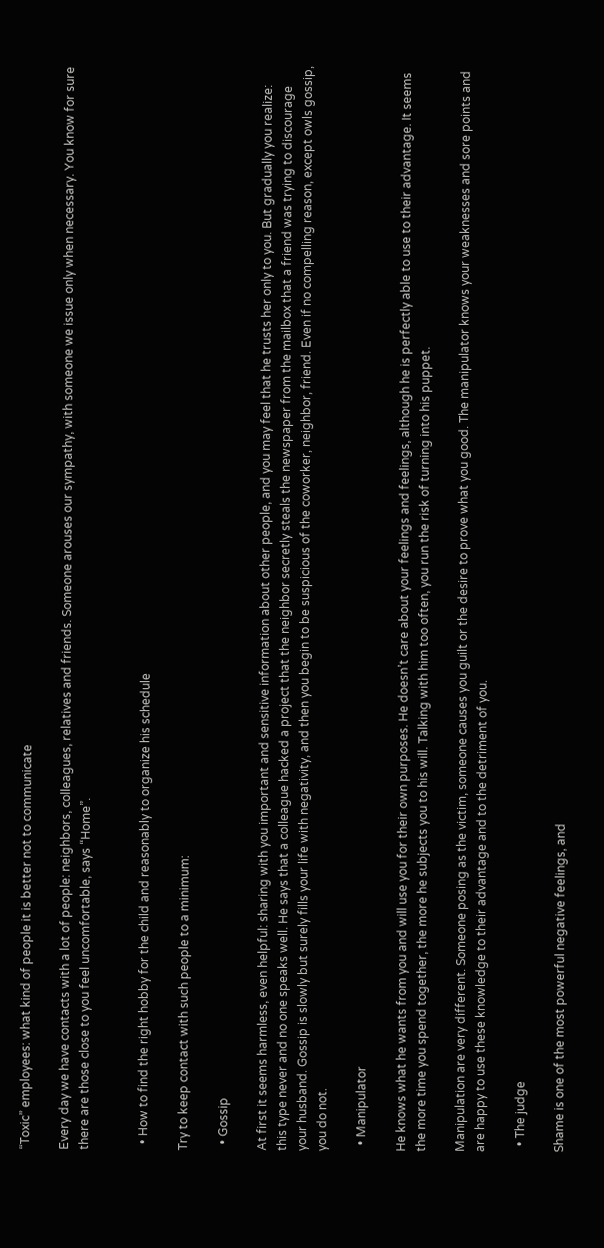“Toxic” employees: what kind of people it is better not to communicate

Every day we have contacts with a lot of people: neighbors, colleagues, relatives and friends. Someone arouses our sympathy, with someone we issue only when necessary. You know for sure there are those close to you feel uncomfortable, says “Home”.


  • How to find the right hobby for the child and reasonably to organize his schedule

Try to keep contact with such people to a minimum:

  • Gossip

At first it seems harmless, even helpful: sharing with you important and sensitive information about other people, and you may feel that he trusts her only to you. But gradually you realize: this type never and no one speaks well. He says that a colleague hacked a project that the neighbor secretly steals the newspaper from the mailbox that a friend was trying to discourage your husband. Gossip is slowly but surely fills your life with negativity, and then you begin to be suspicious of the coworker, neighbor, friend. Even if no compelling reason, except owls gossip, you do not.

  • Manipulator

He knows what he wants from you and will use you for their own purposes. He doesn’t care about your feelings and feelings, although he is perfectly able to use to their advantage. It seems the more time you spend together, the more he subjects you to his will. Talking with him too often, you run the risk of turning into his puppet.

Manipulation are very different. Someone posing as the victim, someone causes you guilt or the desire to prove what you good. The manipulator knows your weaknesses and sore points and are happy to use these knowledge to their advantage and to the detriment of you.

  • The judge

Shame is one of the most powerful negative feelings, and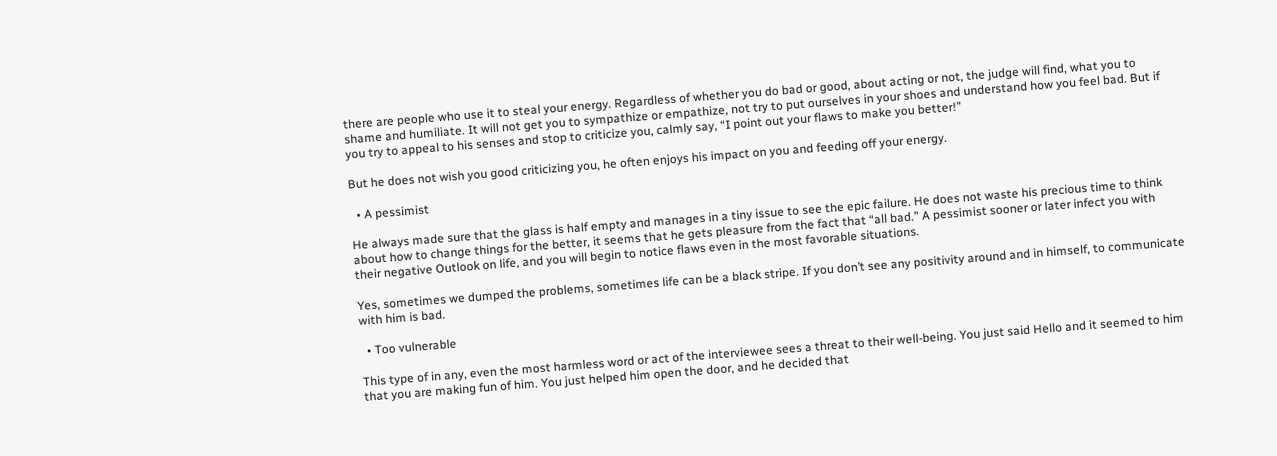there are people who use it to steal your energy. Regardless of whether you do bad or good, about acting or not, the judge will find, what you to shame and humiliate. It will not get you to sympathize or empathize, not try to put ourselves in your shoes and understand how you feel bad. But if you try to appeal to his senses and stop to criticize you, calmly say, “I point out your flaws to make you better!”

But he does not wish you good criticizing you, he often enjoys his impact on you and feeding off your energy.

  • A pessimist

He always made sure that the glass is half empty and manages in a tiny issue to see the epic failure. He does not waste his precious time to think about how to change things for the better, it seems that he gets pleasure from the fact that “all bad.” A pessimist sooner or later infect you with their negative Outlook on life, and you will begin to notice flaws even in the most favorable situations.

Yes, sometimes we dumped the problems, sometimes life can be a black stripe. If you don’t see any positivity around and in himself, to communicate with him is bad.

  • Too vulnerable

This type of in any, even the most harmless word or act of the interviewee sees a threat to their well-being. You just said Hello and it seemed to him that you are making fun of him. You just helped him open the door, and he decided that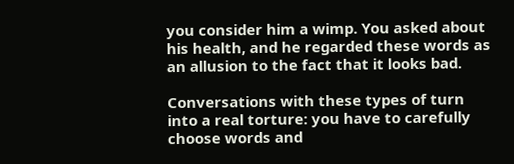you consider him a wimp. You asked about his health, and he regarded these words as an allusion to the fact that it looks bad.

Conversations with these types of turn into a real torture: you have to carefully choose words and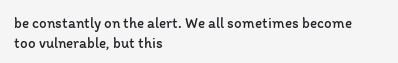be constantly on the alert. We all sometimes become too vulnerable, but this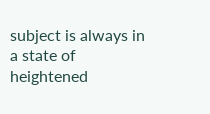subject is always in a state of heightened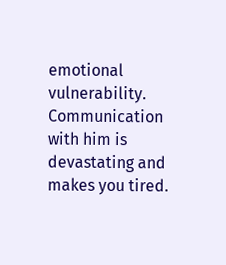emotional vulnerability. Communication with him is devastating and makes you tired.